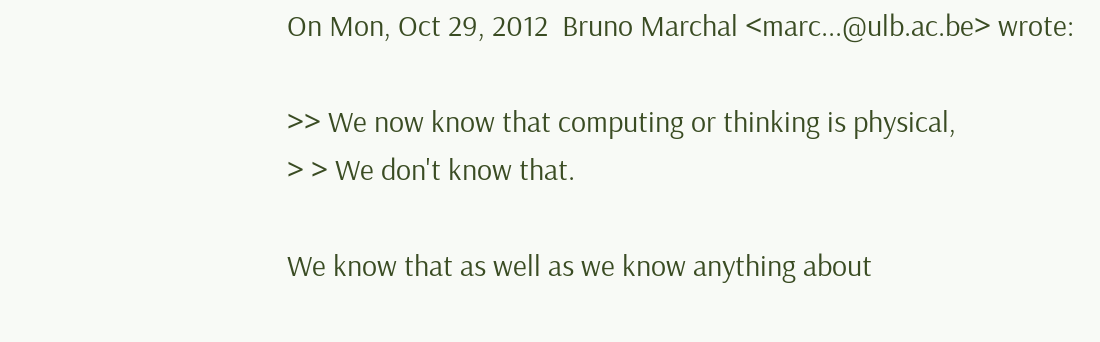On Mon, Oct 29, 2012  Bruno Marchal <marc...@ulb.ac.be> wrote:

>> We now know that computing or thinking is physical,
> > We don't know that.

We know that as well as we know anything about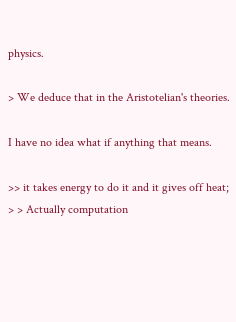physics.

> We deduce that in the Aristotelian's theories.

I have no idea what if anything that means.

>> it takes energy to do it and it gives off heat;
> > Actually computation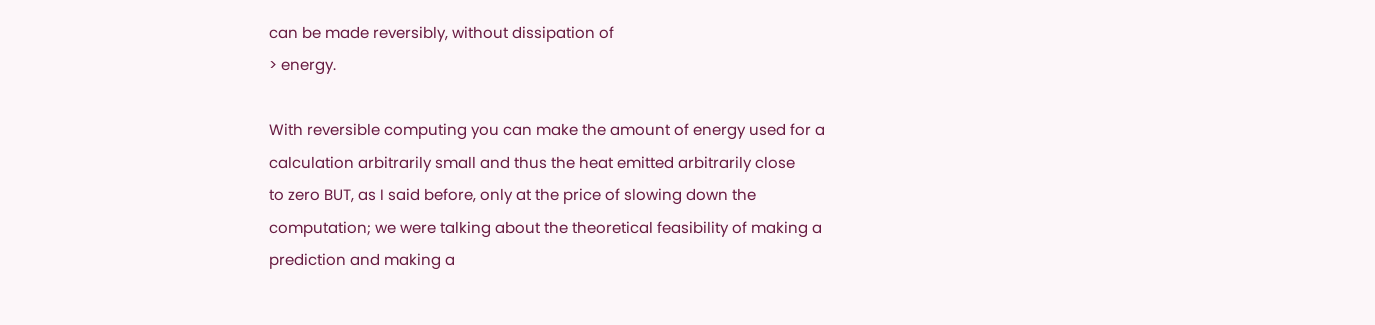can be made reversibly, without dissipation of
> energy.

With reversible computing you can make the amount of energy used for a
calculation arbitrarily small and thus the heat emitted arbitrarily close
to zero BUT, as I said before, only at the price of slowing down the
computation; we were talking about the theoretical feasibility of making a
prediction and making a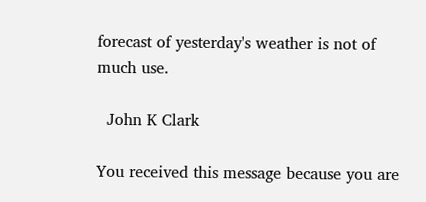forecast of yesterday's weather is not of much use.

  John K Clark

You received this message because you are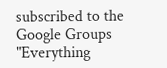subscribed to the Google Groups
"Everything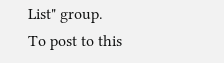List" group.
To post to this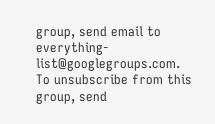group, send email to everything-list@googlegroups.com.
To unsubscribe from this group, send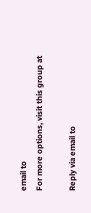email to
For more options, visit this group at

Reply via email to